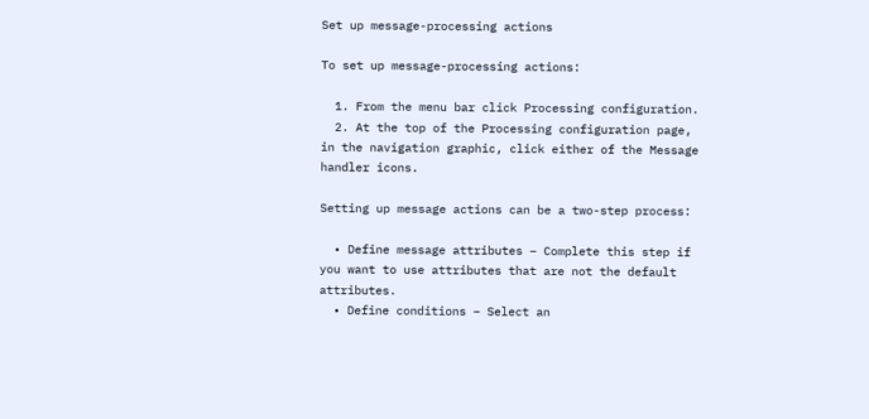Set up message-processing actions

To set up message-processing actions:

  1. From the menu bar click Processing configuration.
  2. At the top of the Processing configuration page, in the navigation graphic, click either of the Message handler icons.

Setting up message actions can be a two-step process:

  • Define message attributes – Complete this step if you want to use attributes that are not the default attributes.
  • Define conditions – Select an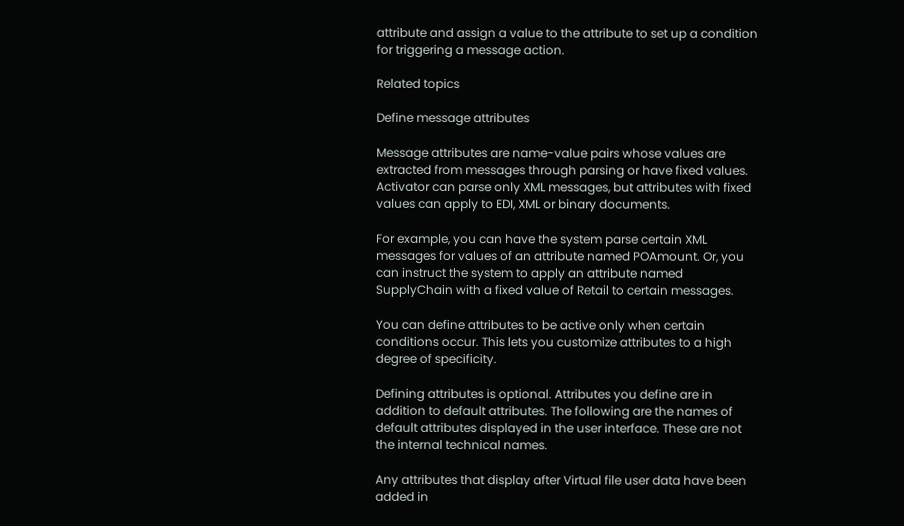attribute and assign a value to the attribute to set up a condition for triggering a message action.

Related topics

Define message attributes

Message attributes are name-value pairs whose values are extracted from messages through parsing or have fixed values. Activator can parse only XML messages, but attributes with fixed values can apply to EDI, XML or binary documents.

For example, you can have the system parse certain XML messages for values of an attribute named POAmount. Or, you can instruct the system to apply an attribute named SupplyChain with a fixed value of Retail to certain messages.

You can define attributes to be active only when certain conditions occur. This lets you customize attributes to a high degree of specificity.

Defining attributes is optional. Attributes you define are in addition to default attributes. The following are the names of default attributes displayed in the user interface. These are not the internal technical names.

Any attributes that display after Virtual file user data have been added in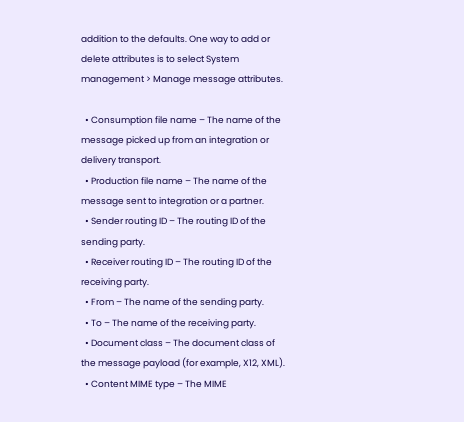addition to the defaults. One way to add or delete attributes is to select System management > Manage message attributes.

  • Consumption file name – The name of the message picked up from an integration or delivery transport.
  • Production file name – The name of the message sent to integration or a partner.
  • Sender routing ID – The routing ID of the sending party.
  • Receiver routing ID – The routing ID of the receiving party.
  • From – The name of the sending party.
  • To – The name of the receiving party.
  • Document class – The document class of the message payload (for example, X12, XML).
  • Content MIME type – The MIME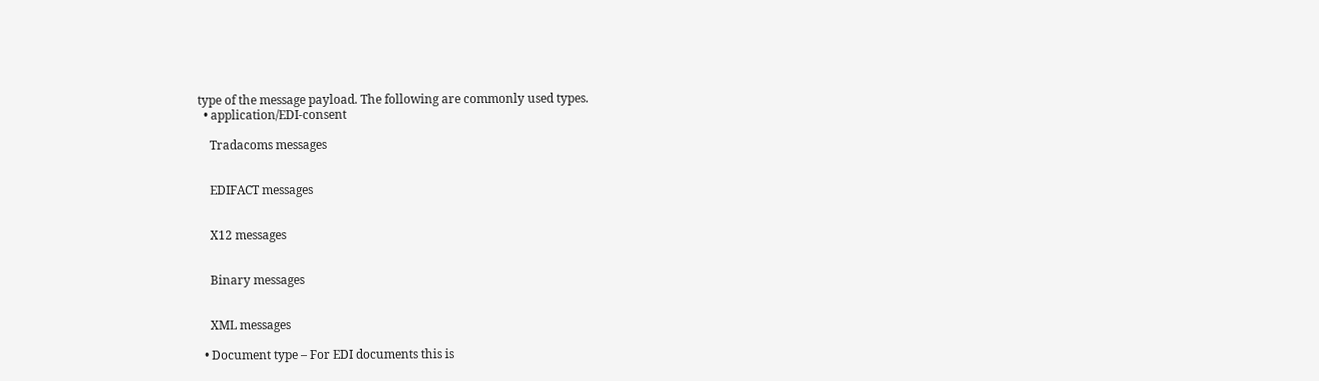type of the message payload. The following are commonly used types.
  • application/EDI-consent

    Tradacoms messages


    EDIFACT messages


    X12 messages


    Binary messages


    XML messages

  • Document type – For EDI documents this is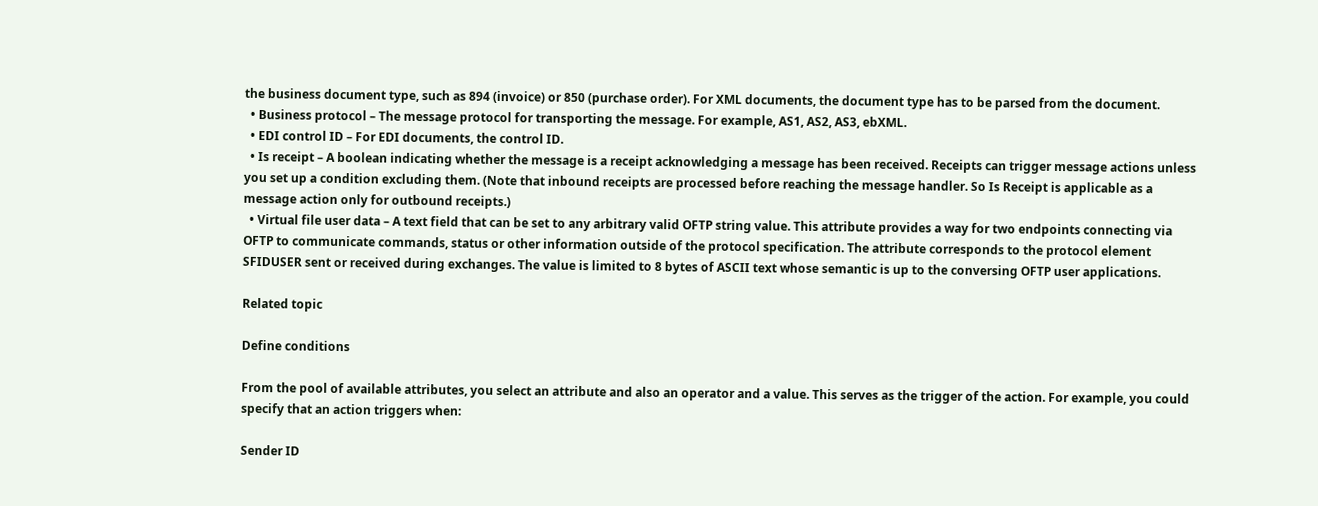the business document type, such as 894 (invoice) or 850 (purchase order). For XML documents, the document type has to be parsed from the document.
  • Business protocol – The message protocol for transporting the message. For example, AS1, AS2, AS3, ebXML.
  • EDI control ID – For EDI documents, the control ID.
  • Is receipt – A boolean indicating whether the message is a receipt acknowledging a message has been received. Receipts can trigger message actions unless you set up a condition excluding them. (Note that inbound receipts are processed before reaching the message handler. So Is Receipt is applicable as a message action only for outbound receipts.)
  • Virtual file user data – A text field that can be set to any arbitrary valid OFTP string value. This attribute provides a way for two endpoints connecting via OFTP to communicate commands, status or other information outside of the protocol specification. The attribute corresponds to the protocol element SFIDUSER sent or received during exchanges. The value is limited to 8 bytes of ASCII text whose semantic is up to the conversing OFTP user applications.

Related topic

Define conditions

From the pool of available attributes, you select an attribute and also an operator and a value. This serves as the trigger of the action. For example, you could specify that an action triggers when:

Sender ID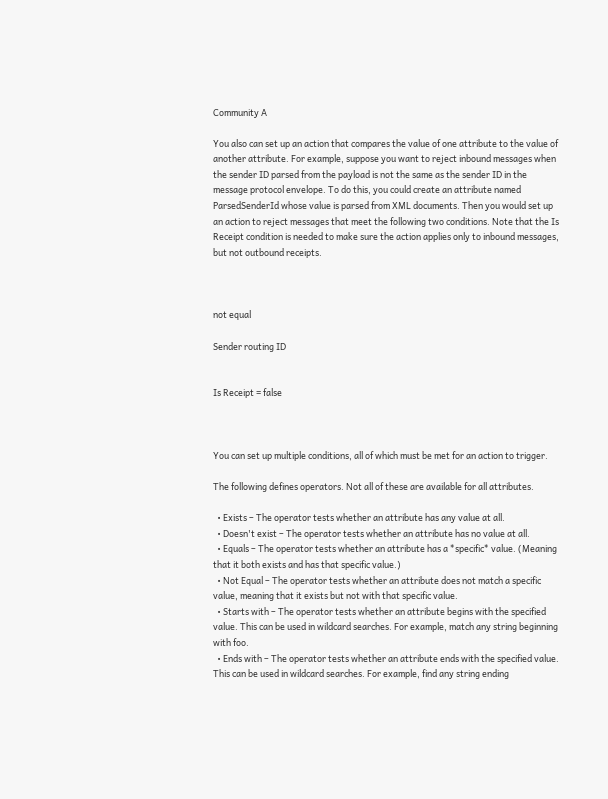Community A

You also can set up an action that compares the value of one attribute to the value of another attribute. For example, suppose you want to reject inbound messages when the sender ID parsed from the payload is not the same as the sender ID in the message protocol envelope. To do this, you could create an attribute named ParsedSenderId whose value is parsed from XML documents. Then you would set up an action to reject messages that meet the following two conditions. Note that the Is Receipt condition is needed to make sure the action applies only to inbound messages, but not outbound receipts.



not equal

Sender routing ID


Is Receipt = false



You can set up multiple conditions, all of which must be met for an action to trigger.

The following defines operators. Not all of these are available for all attributes.

  • Exists – The operator tests whether an attribute has any value at all.
  • Doesn't exist – The operator tests whether an attribute has no value at all.
  • Equals – The operator tests whether an attribute has a *specific* value. (Meaning that it both exists and has that specific value.)
  • Not Equal – The operator tests whether an attribute does not match a specific value, meaning that it exists but not with that specific value.
  • Starts with – The operator tests whether an attribute begins with the specified value. This can be used in wildcard searches. For example, match any string beginning with foo.
  • Ends with – The operator tests whether an attribute ends with the specified value. This can be used in wildcard searches. For example, find any string ending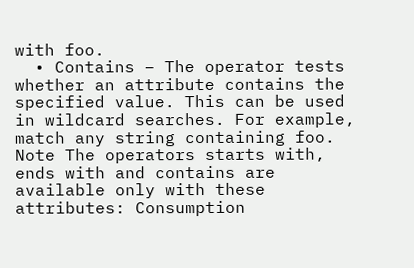with foo.
  • Contains – The operator tests whether an attribute contains the specified value. This can be used in wildcard searches. For example, match any string containing foo.
Note The operators starts with, ends with and contains are available only with these attributes: Consumption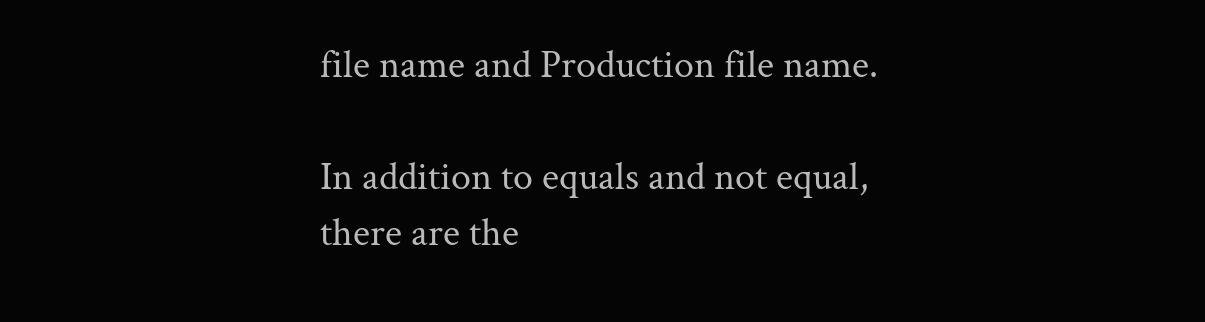file name and Production file name.

In addition to equals and not equal, there are the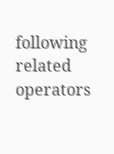following related operators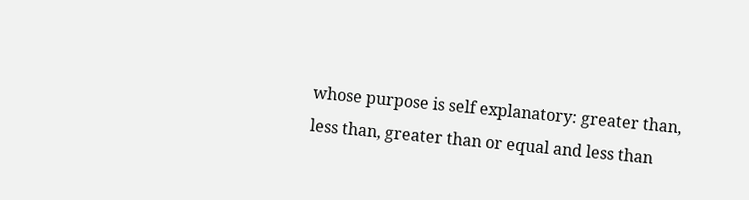whose purpose is self explanatory: greater than, less than, greater than or equal and less than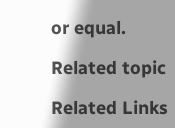or equal.

Related topic

Related Links